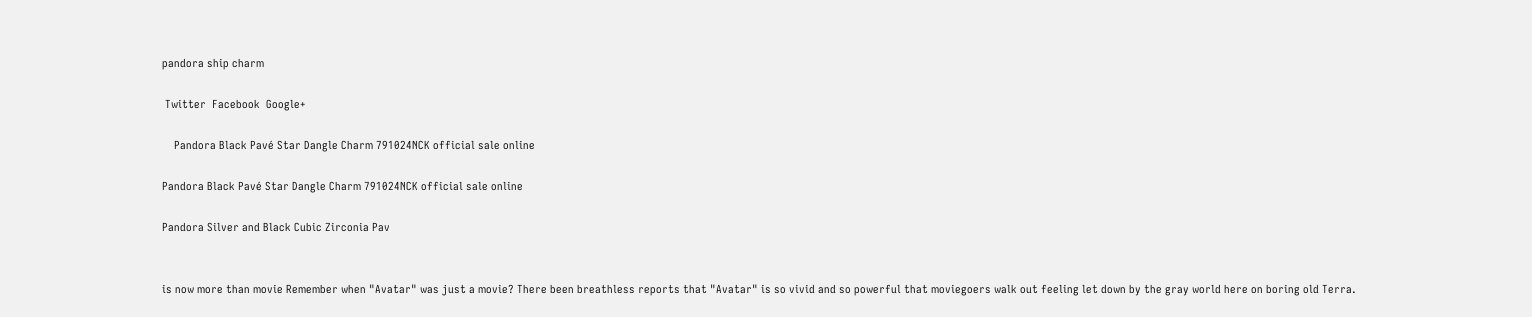pandora ship charm

 Twitter  Facebook  Google+

    Pandora Black Pavé Star Dangle Charm 791024NCK official sale online

Pandora Black Pavé Star Dangle Charm 791024NCK official sale online

Pandora Silver and Black Cubic Zirconia Pav


is now more than movie Remember when "Avatar" was just a movie? There been breathless reports that "Avatar" is so vivid and so powerful that moviegoers walk out feeling let down by the gray world here on boring old Terra.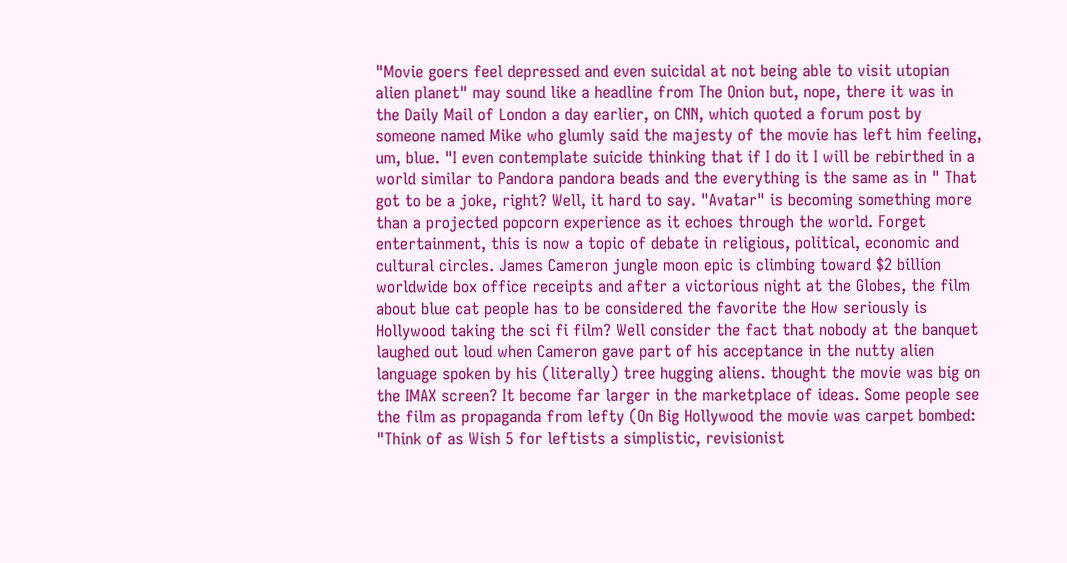"Movie goers feel depressed and even suicidal at not being able to visit utopian alien planet" may sound like a headline from The Onion but, nope, there it was in the Daily Mail of London a day earlier, on CNN, which quoted a forum post by someone named Mike who glumly said the majesty of the movie has left him feeling, um, blue. "I even contemplate suicide thinking that if I do it I will be rebirthed in a world similar to Pandora pandora beads and the everything is the same as in " That got to be a joke, right? Well, it hard to say. "Avatar" is becoming something more than a projected popcorn experience as it echoes through the world. Forget entertainment, this is now a topic of debate in religious, political, economic and cultural circles. James Cameron jungle moon epic is climbing toward $2 billion worldwide box office receipts and after a victorious night at the Globes, the film about blue cat people has to be considered the favorite the How seriously is Hollywood taking the sci fi film? Well consider the fact that nobody at the banquet laughed out loud when Cameron gave part of his acceptance in the nutty alien language spoken by his (literally) tree hugging aliens. thought the movie was big on the IMAX screen? It become far larger in the marketplace of ideas. Some people see the film as propaganda from lefty (On Big Hollywood the movie was carpet bombed: "Think of as Wish 5 for leftists a simplistic, revisionist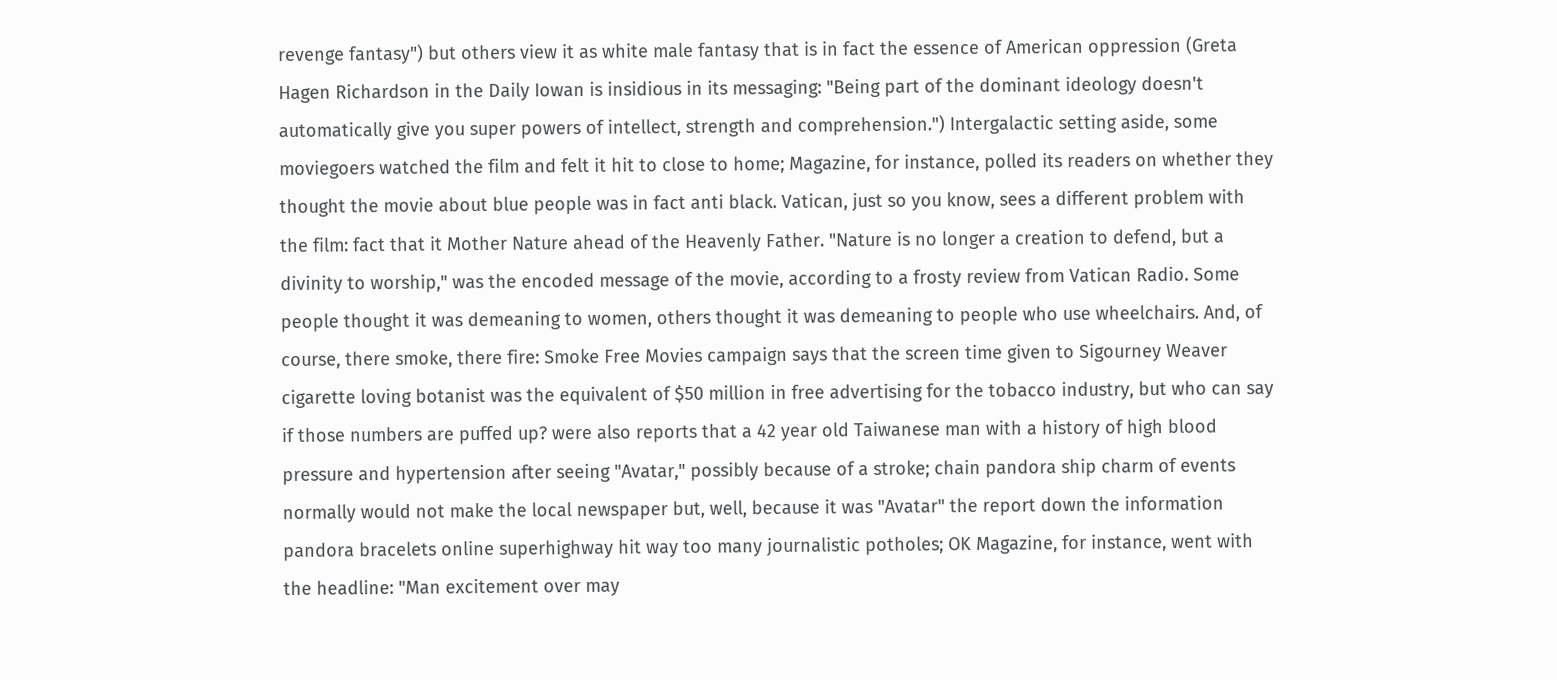revenge fantasy") but others view it as white male fantasy that is in fact the essence of American oppression (Greta Hagen Richardson in the Daily Iowan is insidious in its messaging: "Being part of the dominant ideology doesn't automatically give you super powers of intellect, strength and comprehension.") Intergalactic setting aside, some moviegoers watched the film and felt it hit to close to home; Magazine, for instance, polled its readers on whether they thought the movie about blue people was in fact anti black. Vatican, just so you know, sees a different problem with the film: fact that it Mother Nature ahead of the Heavenly Father. "Nature is no longer a creation to defend, but a divinity to worship," was the encoded message of the movie, according to a frosty review from Vatican Radio. Some people thought it was demeaning to women, others thought it was demeaning to people who use wheelchairs. And, of course, there smoke, there fire: Smoke Free Movies campaign says that the screen time given to Sigourney Weaver cigarette loving botanist was the equivalent of $50 million in free advertising for the tobacco industry, but who can say if those numbers are puffed up? were also reports that a 42 year old Taiwanese man with a history of high blood pressure and hypertension after seeing "Avatar," possibly because of a stroke; chain pandora ship charm of events normally would not make the local newspaper but, well, because it was "Avatar" the report down the information pandora bracelets online superhighway hit way too many journalistic potholes; OK Magazine, for instance, went with the headline: "Man excitement over may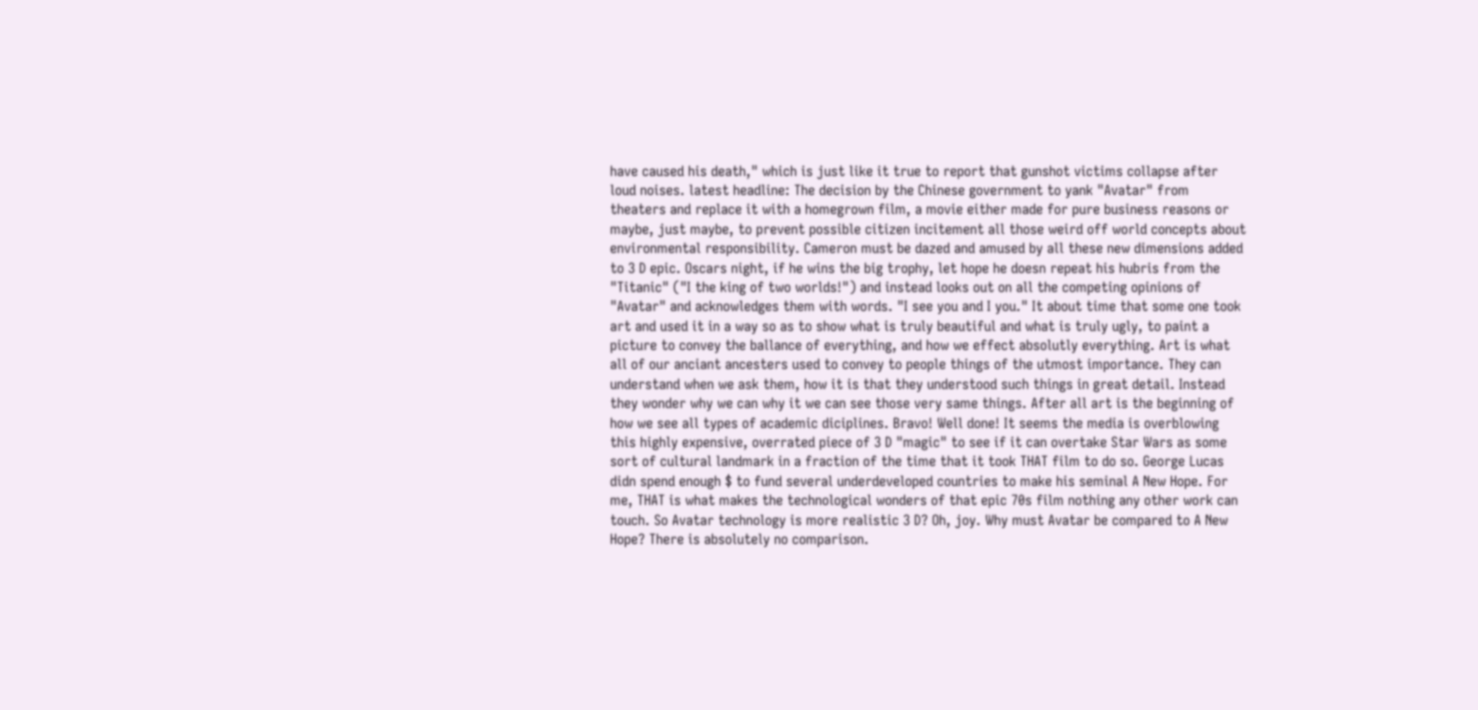have caused his death," which is just like it true to report that gunshot victims collapse after loud noises. latest headline: The decision by the Chinese government to yank "Avatar" from theaters and replace it with a homegrown film, a movie either made for pure business reasons or maybe, just maybe, to prevent possible citizen incitement all those weird off world concepts about environmental responsibility. Cameron must be dazed and amused by all these new dimensions added to 3 D epic. Oscars night, if he wins the big trophy, let hope he doesn repeat his hubris from the "Titanic" ("I the king of two worlds!") and instead looks out on all the competing opinions of "Avatar" and acknowledges them with words. "I see you and I you." It about time that some one took art and used it in a way so as to show what is truly beautiful and what is truly ugly, to paint a picture to convey the ballance of everything, and how we effect absolutly everything. Art is what all of our anciant ancesters used to convey to people things of the utmost importance. They can understand when we ask them, how it is that they understood such things in great detail. Instead they wonder why we can why it we can see those very same things. After all art is the beginning of how we see all types of academic diciplines. Bravo! Well done! It seems the media is overblowing this highly expensive, overrated piece of 3 D "magic" to see if it can overtake Star Wars as some sort of cultural landmark in a fraction of the time that it took THAT film to do so. George Lucas didn spend enough $ to fund several underdeveloped countries to make his seminal A New Hope. For me, THAT is what makes the technological wonders of that epic 70s film nothing any other work can touch. So Avatar technology is more realistic 3 D? Oh, joy. Why must Avatar be compared to A New Hope? There is absolutely no comparison.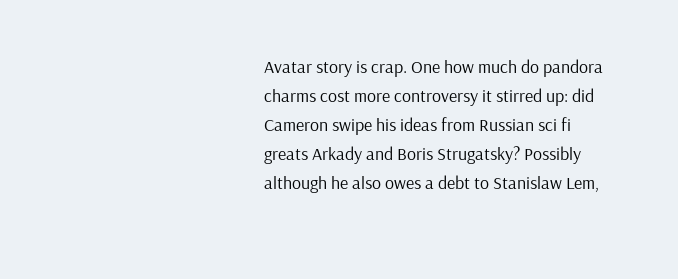Avatar story is crap. One how much do pandora charms cost more controversy it stirred up: did Cameron swipe his ideas from Russian sci fi greats Arkady and Boris Strugatsky? Possibly although he also owes a debt to Stanislaw Lem,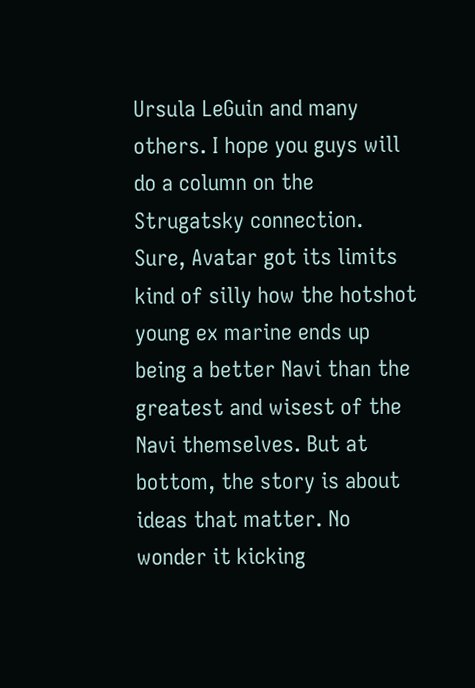Ursula LeGuin and many others. I hope you guys will do a column on the Strugatsky connection. Sure, Avatar got its limits kind of silly how the hotshot young ex marine ends up being a better Navi than the greatest and wisest of the Navi themselves. But at bottom, the story is about ideas that matter. No wonder it kicking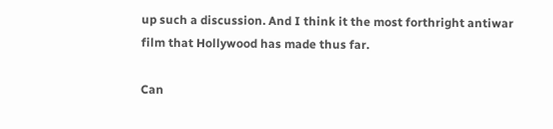up such a discussion. And I think it the most forthright antiwar film that Hollywood has made thus far.

Can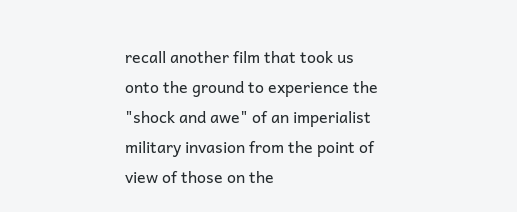recall another film that took us onto the ground to experience the "shock and awe" of an imperialist military invasion from the point of view of those on the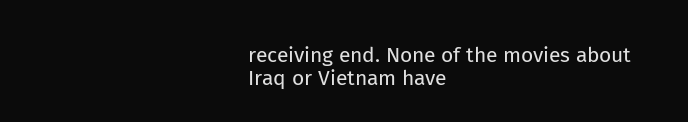receiving end. None of the movies about Iraq or Vietnam have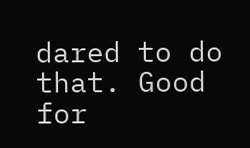dared to do that. Good for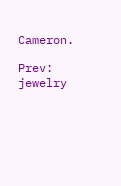Cameron.

Prev: jewelry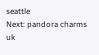seattle
Next: pandora charms uk